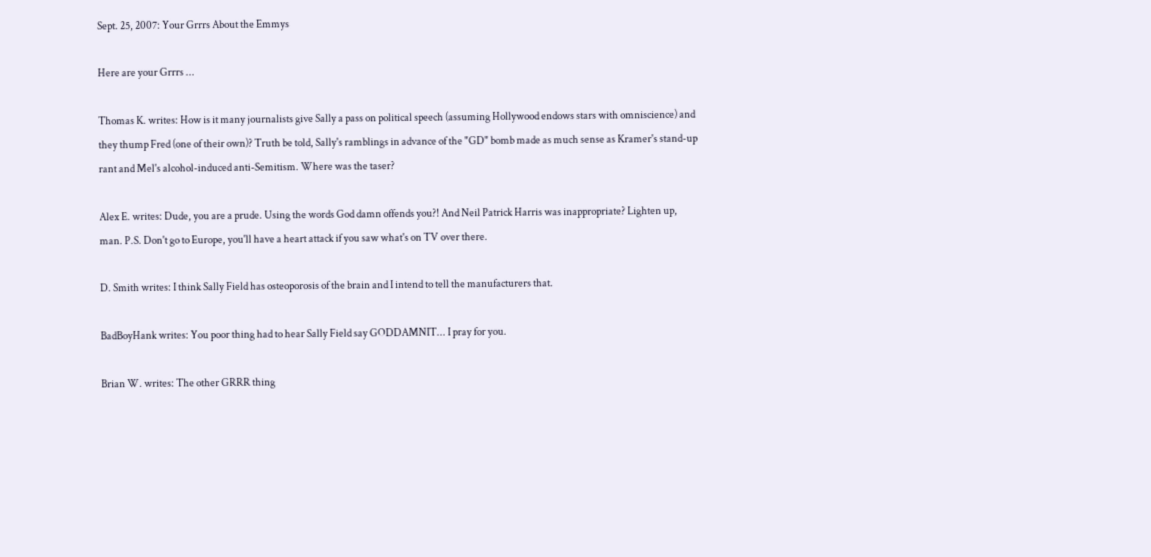Sept. 25, 2007: Your Grrrs About the Emmys

Here are your Grrrs ...

Thomas K. writes: How is it many journalists give Sally a pass on political speech (assuming Hollywood endows stars with omniscience) and they thump Fred (one of their own)? Truth be told, Sally's ramblings in advance of the "GD" bomb made as much sense as Kramer's stand-up rant and Mel's alcohol-induced anti-Semitism. Where was the taser?

Alex E. writes: Dude, you are a prude. Using the words God damn offends you?! And Neil Patrick Harris was inappropriate? Lighten up, man. P.S. Don't go to Europe, you'll have a heart attack if you saw what's on TV over there.

D. Smith writes: I think Sally Field has osteoporosis of the brain and I intend to tell the manufacturers that.

BadBoyHank writes: You poor thing had to hear Sally Field say GODDAMNIT... I pray for you.

Brian W. writes: The other GRRR thing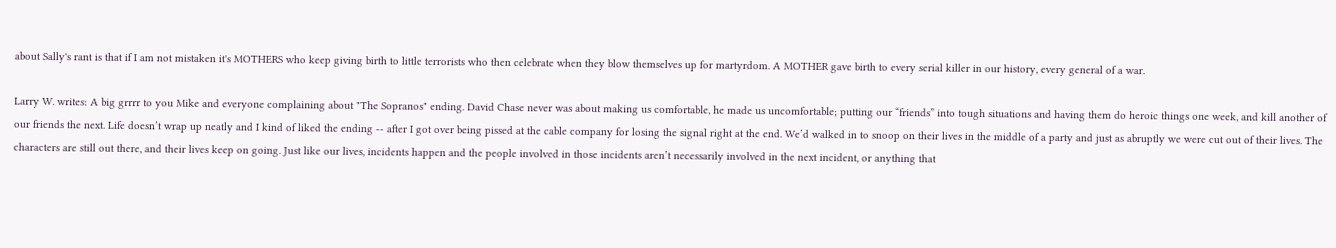about Sally's rant is that if I am not mistaken it's MOTHERS who keep giving birth to little terrorists who then celebrate when they blow themselves up for martyrdom. A MOTHER gave birth to every serial killer in our history, every general of a war.

Larry W. writes: A big grrrr to you Mike and everyone complaining about "The Sopranos" ending. David Chase never was about making us comfortable, he made us uncomfortable; putting our “friends” into tough situations and having them do heroic things one week, and kill another of our friends the next. Life doesn’t wrap up neatly and I kind of liked the ending -- after I got over being pissed at the cable company for losing the signal right at the end. We’d walked in to snoop on their lives in the middle of a party and just as abruptly we were cut out of their lives. The characters are still out there, and their lives keep on going. Just like our lives, incidents happen and the people involved in those incidents aren’t necessarily involved in the next incident, or anything that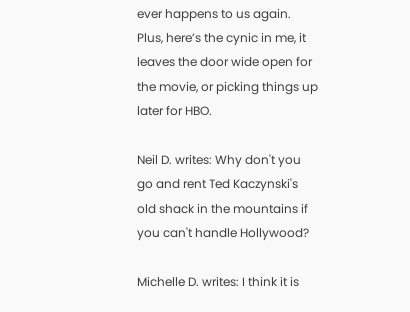ever happens to us again. Plus, here’s the cynic in me, it leaves the door wide open for the movie, or picking things up later for HBO.

Neil D. writes: Why don't you go and rent Ted Kaczynski's old shack in the mountains if you can't handle Hollywood?

Michelle D. writes: I think it is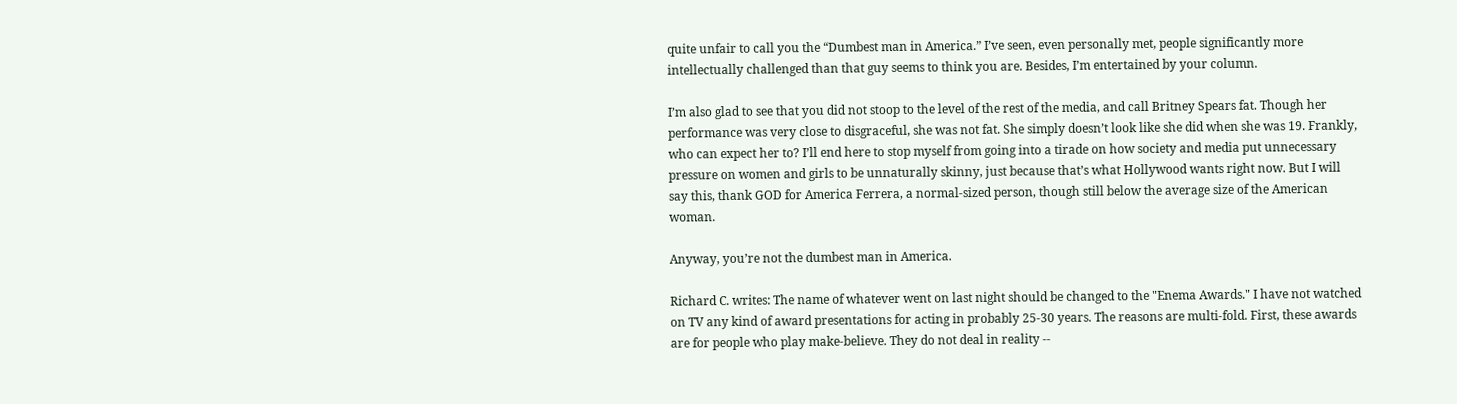quite unfair to call you the “Dumbest man in America.” I’ve seen, even personally met, people significantly more intellectually challenged than that guy seems to think you are. Besides, I’m entertained by your column.

I’m also glad to see that you did not stoop to the level of the rest of the media, and call Britney Spears fat. Though her performance was very close to disgraceful, she was not fat. She simply doesn’t look like she did when she was 19. Frankly, who can expect her to? I’ll end here to stop myself from going into a tirade on how society and media put unnecessary pressure on women and girls to be unnaturally skinny, just because that’s what Hollywood wants right now. But I will say this, thank GOD for America Ferrera, a normal-sized person, though still below the average size of the American woman.

Anyway, you’re not the dumbest man in America.

Richard C. writes: The name of whatever went on last night should be changed to the "Enema Awards." I have not watched on TV any kind of award presentations for acting in probably 25-30 years. The reasons are multi-fold. First, these awards are for people who play make-believe. They do not deal in reality --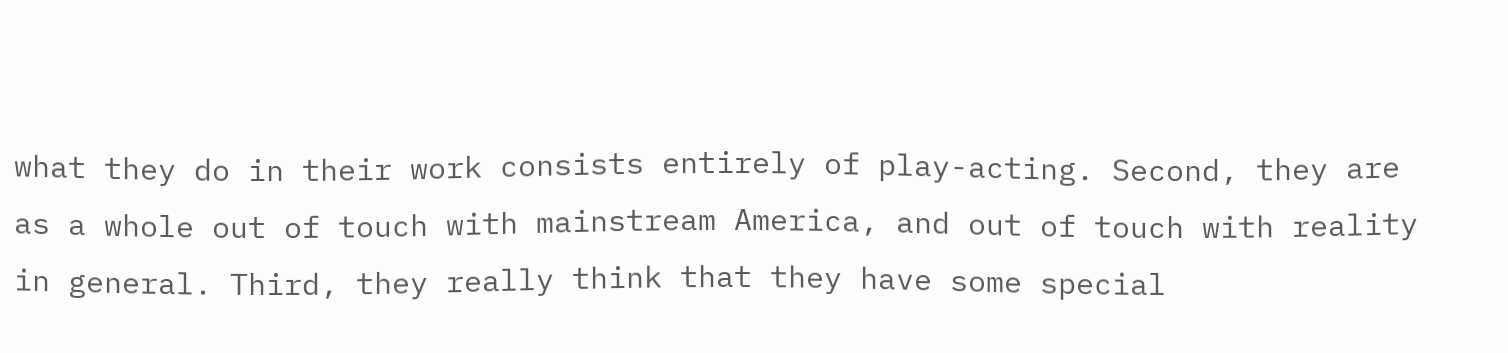what they do in their work consists entirely of play-acting. Second, they are as a whole out of touch with mainstream America, and out of touch with reality in general. Third, they really think that they have some special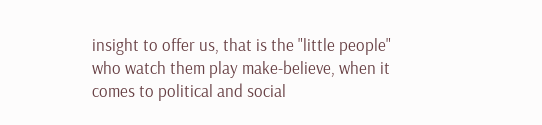insight to offer us, that is the "little people" who watch them play make-believe, when it comes to political and social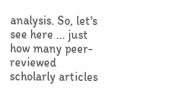analysis. So, let's see here ... just how many peer-reviewed scholarly articles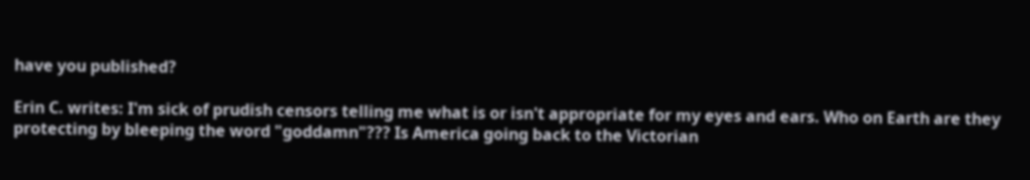have you published?

Erin C. writes: I'm sick of prudish censors telling me what is or isn't appropriate for my eyes and ears. Who on Earth are they protecting by bleeping the word "goddamn"??? Is America going back to the Victorian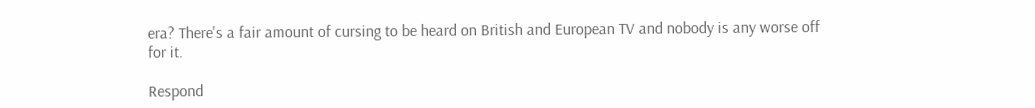era? There's a fair amount of cursing to be heard on British and European TV and nobody is any worse off for it.

Respond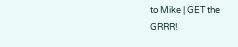to Mike | GET the GRRR!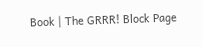Book | The GRRR! Block Page